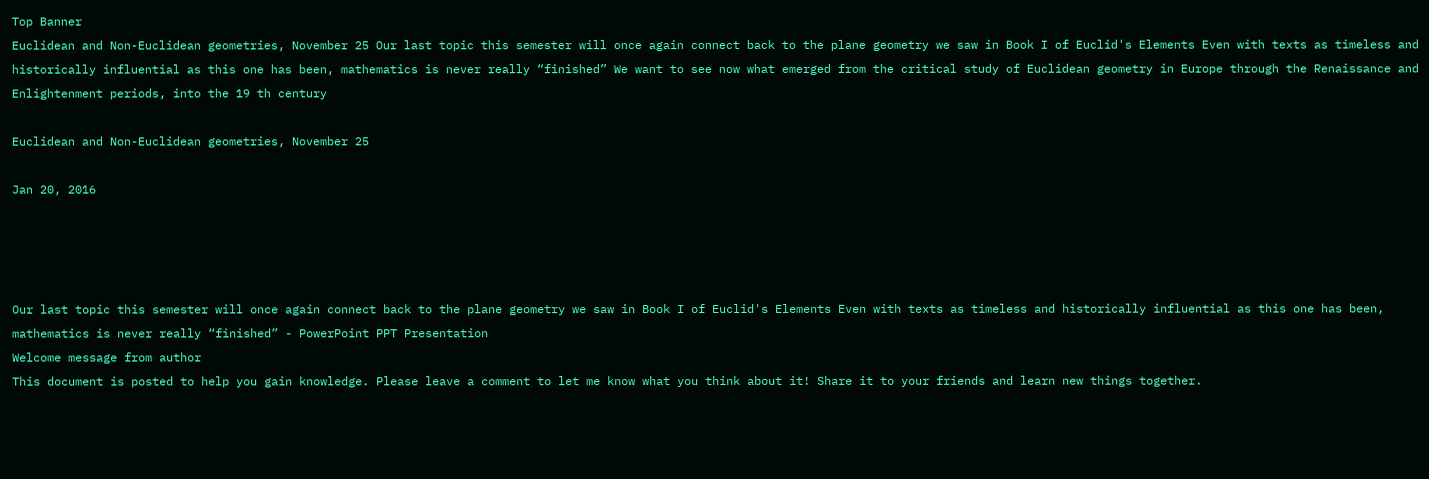Top Banner
Euclidean and Non-Euclidean geometries, November 25 Our last topic this semester will once again connect back to the plane geometry we saw in Book I of Euclid's Elements Even with texts as timeless and historically influential as this one has been, mathematics is never really “finished” We want to see now what emerged from the critical study of Euclidean geometry in Europe through the Renaissance and Enlightenment periods, into the 19 th century

Euclidean and Non-Euclidean geometries, November 25

Jan 20, 2016




Our last topic this semester will once again connect back to the plane geometry we saw in Book I of Euclid's Elements Even with texts as timeless and historically influential as this one has been, mathematics is never really “finished” - PowerPoint PPT Presentation
Welcome message from author
This document is posted to help you gain knowledge. Please leave a comment to let me know what you think about it! Share it to your friends and learn new things together.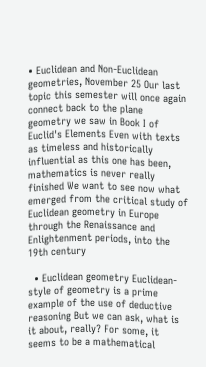• Euclidean and Non-Euclidean geometries, November 25 Our last topic this semester will once again connect back to the plane geometry we saw in Book I of Euclid's Elements Even with texts as timeless and historically influential as this one has been, mathematics is never really finished We want to see now what emerged from the critical study of Euclidean geometry in Europe through the Renaissance and Enlightenment periods, into the 19th century

  • Euclidean geometry Euclidean-style of geometry is a prime example of the use of deductive reasoning But we can ask, what is it about, really? For some, it seems to be a mathematical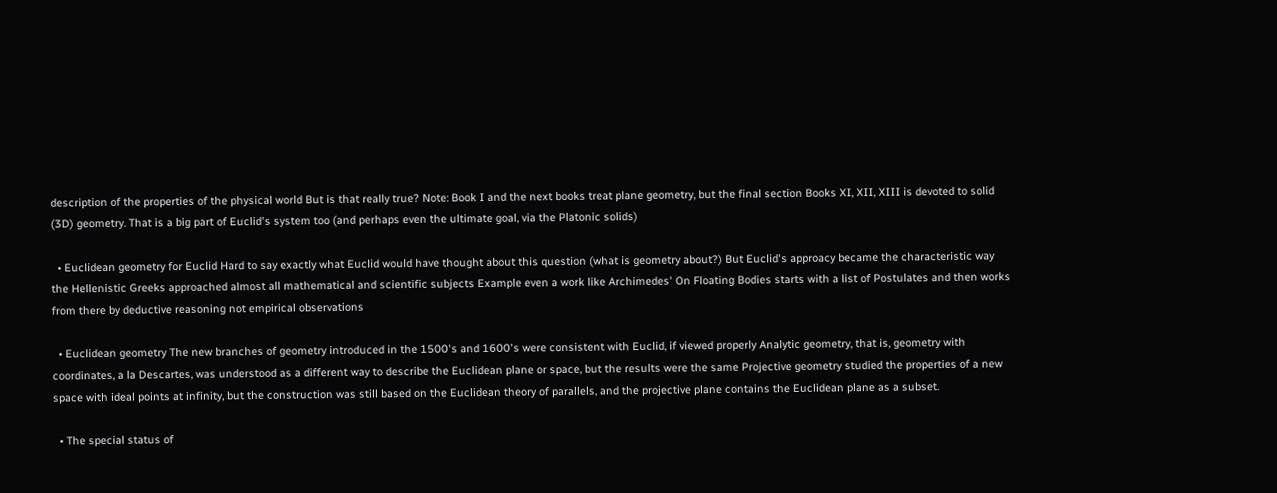description of the properties of the physical world But is that really true? Note: Book I and the next books treat plane geometry, but the final section Books XI, XII, XIII is devoted to solid (3D) geometry. That is a big part of Euclid's system too (and perhaps even the ultimate goal, via the Platonic solids)

  • Euclidean geometry for Euclid Hard to say exactly what Euclid would have thought about this question (what is geometry about?) But Euclid's approacy became the characteristic way the Hellenistic Greeks approached almost all mathematical and scientific subjects Example even a work like Archimedes' On Floating Bodies starts with a list of Postulates and then works from there by deductive reasoning not empirical observations

  • Euclidean geometry The new branches of geometry introduced in the 1500's and 1600's were consistent with Euclid, if viewed properly Analytic geometry, that is, geometry with coordinates, a la Descartes, was understood as a different way to describe the Euclidean plane or space, but the results were the same Projective geometry studied the properties of a new space with ideal points at infinity, but the construction was still based on the Euclidean theory of parallels, and the projective plane contains the Euclidean plane as a subset.

  • The special status of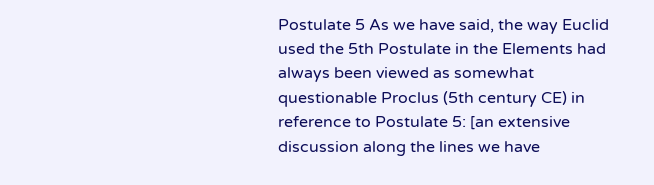Postulate 5 As we have said, the way Euclid used the 5th Postulate in the Elements had always been viewed as somewhat questionable Proclus (5th century CE) in reference to Postulate 5: [an extensive discussion along the lines we have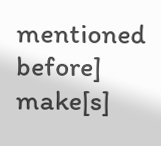mentioned before] make[s]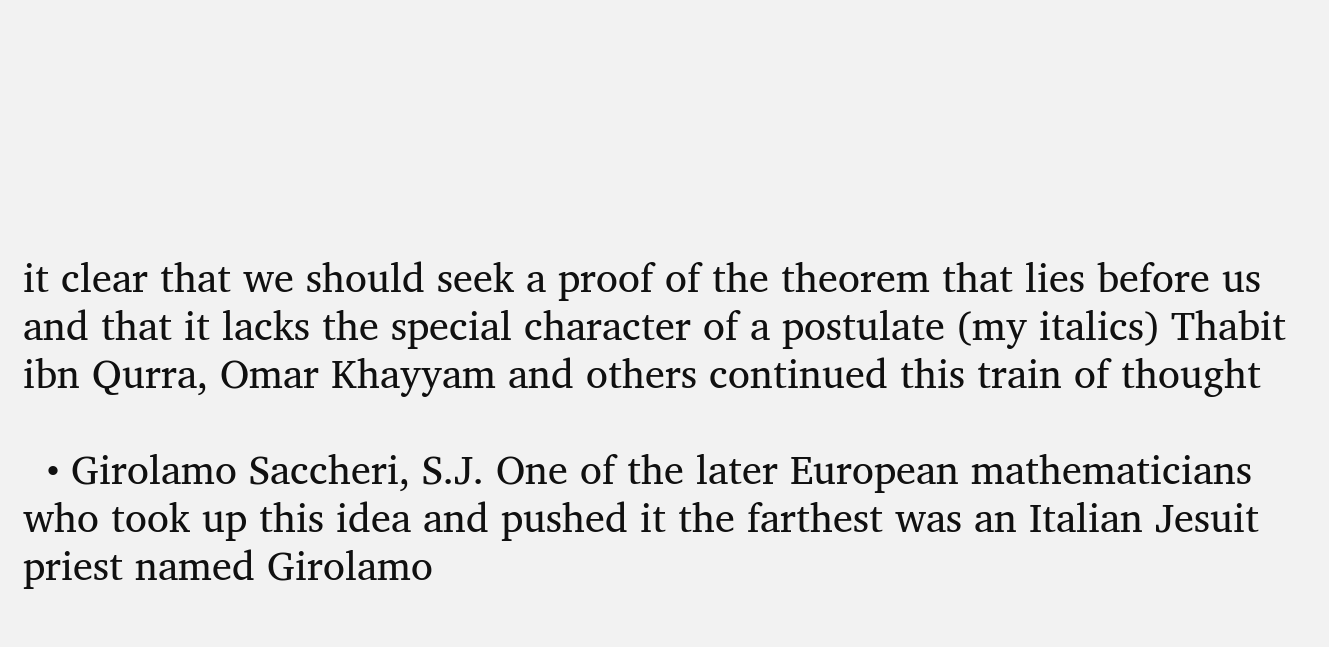it clear that we should seek a proof of the theorem that lies before us and that it lacks the special character of a postulate (my italics) Thabit ibn Qurra, Omar Khayyam and others continued this train of thought

  • Girolamo Saccheri, S.J. One of the later European mathematicians who took up this idea and pushed it the farthest was an Italian Jesuit priest named Girolamo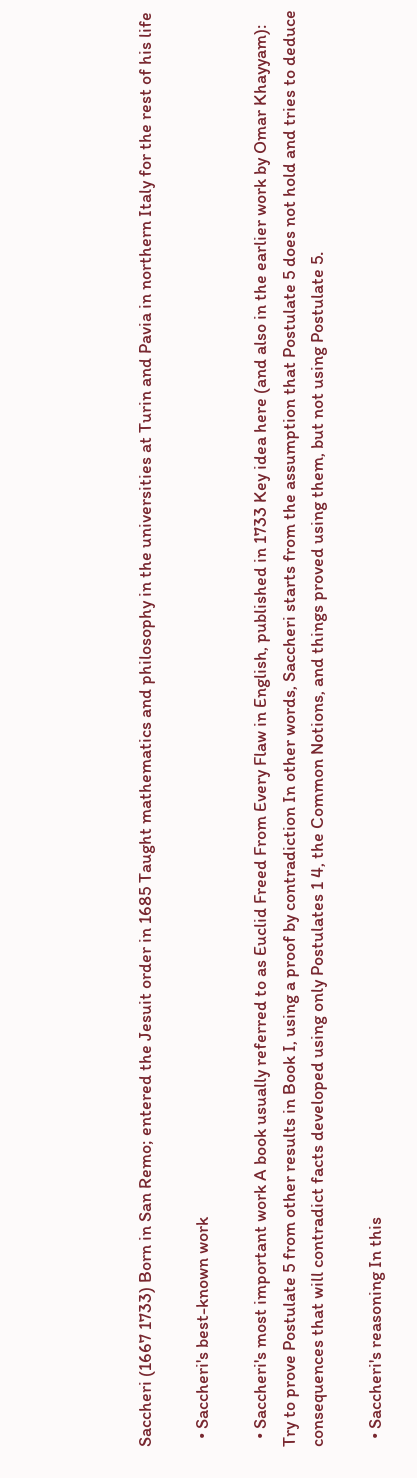Saccheri (1667 1733) Born in San Remo; entered the Jesuit order in 1685 Taught mathematics and philosophy in the universities at Turin and Pavia in northern Italy for the rest of his life

  • Saccheri's best-known work

  • Saccheri's most important work A book usually referred to as Euclid Freed From Every Flaw in English, published in 1733 Key idea here (and also in the earlier work by Omar Khayyam): Try to prove Postulate 5 from other results in Book I, using a proof by contradiction In other words, Saccheri starts from the assumption that Postulate 5 does not hold and tries to deduce consequences that will contradict facts developed using only Postulates 1 4, the Common Notions, and things proved using them, but not using Postulate 5.

  • Saccheri's reasoning In this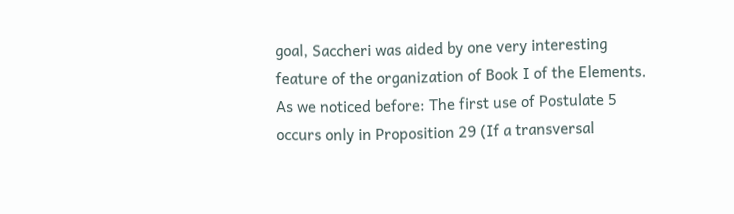goal, Saccheri was aided by one very interesting feature of the organization of Book I of the Elements. As we noticed before: The first use of Postulate 5 occurs only in Proposition 29 (If a transversal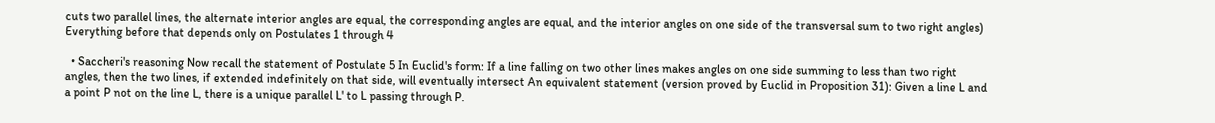cuts two parallel lines, the alternate interior angles are equal, the corresponding angles are equal, and the interior angles on one side of the transversal sum to two right angles) Everything before that depends only on Postulates 1 through 4

  • Saccheri's reasoning Now recall the statement of Postulate 5 In Euclid's form: If a line falling on two other lines makes angles on one side summing to less than two right angles, then the two lines, if extended indefinitely on that side, will eventually intersect An equivalent statement (version proved by Euclid in Proposition 31): Given a line L and a point P not on the line L, there is a unique parallel L' to L passing through P.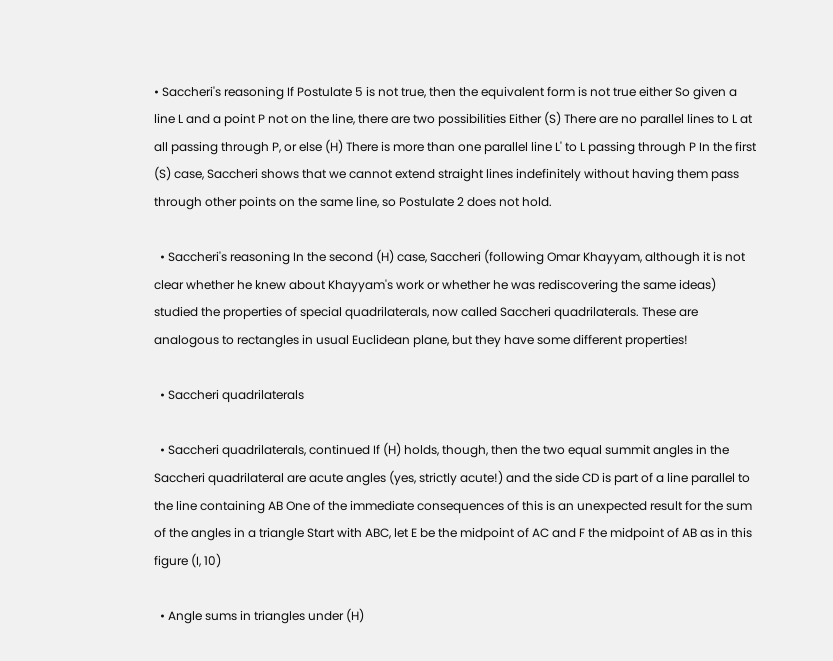• Saccheri's reasoning If Postulate 5 is not true, then the equivalent form is not true either So given a line L and a point P not on the line, there are two possibilities Either (S) There are no parallel lines to L at all passing through P, or else (H) There is more than one parallel line L' to L passing through P In the first (S) case, Saccheri shows that we cannot extend straight lines indefinitely without having them pass through other points on the same line, so Postulate 2 does not hold.

  • Saccheri's reasoning In the second (H) case, Saccheri (following Omar Khayyam, although it is not clear whether he knew about Khayyam's work or whether he was rediscovering the same ideas) studied the properties of special quadrilaterals, now called Saccheri quadrilaterals. These are analogous to rectangles in usual Euclidean plane, but they have some different properties!

  • Saccheri quadrilaterals

  • Saccheri quadrilaterals, continued If (H) holds, though, then the two equal summit angles in the Saccheri quadrilateral are acute angles (yes, strictly acute!) and the side CD is part of a line parallel to the line containing AB One of the immediate consequences of this is an unexpected result for the sum of the angles in a triangle Start with ABC, let E be the midpoint of AC and F the midpoint of AB as in this figure (I, 10)

  • Angle sums in triangles under (H)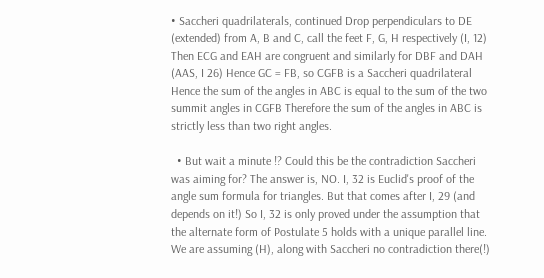• Saccheri quadrilaterals, continued Drop perpendiculars to DE (extended) from A, B and C, call the feet F, G, H respectively (I, 12) Then ECG and EAH are congruent and similarly for DBF and DAH (AAS, I 26) Hence GC = FB, so CGFB is a Saccheri quadrilateral Hence the sum of the angles in ABC is equal to the sum of the two summit angles in CGFB Therefore the sum of the angles in ABC is strictly less than two right angles.

  • But wait a minute !? Could this be the contradiction Saccheri was aiming for? The answer is, NO. I, 32 is Euclid's proof of the angle sum formula for triangles. But that comes after I, 29 (and depends on it!) So I, 32 is only proved under the assumption that the alternate form of Postulate 5 holds with a unique parallel line. We are assuming (H), along with Saccheri no contradiction there(!)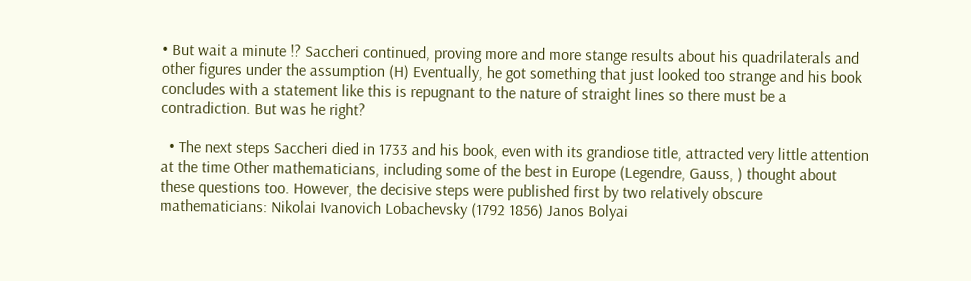• But wait a minute !? Saccheri continued, proving more and more stange results about his quadrilaterals and other figures under the assumption (H) Eventually, he got something that just looked too strange and his book concludes with a statement like this is repugnant to the nature of straight lines so there must be a contradiction. But was he right?

  • The next steps Saccheri died in 1733 and his book, even with its grandiose title, attracted very little attention at the time Other mathematicians, including some of the best in Europe (Legendre, Gauss, ) thought about these questions too. However, the decisive steps were published first by two relatively obscure mathematicians: Nikolai Ivanovich Lobachevsky (1792 1856) Janos Bolyai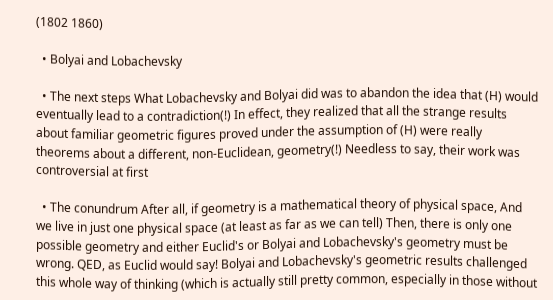(1802 1860)

  • Bolyai and Lobachevsky

  • The next steps What Lobachevsky and Bolyai did was to abandon the idea that (H) would eventually lead to a contradiction(!) In effect, they realized that all the strange results about familiar geometric figures proved under the assumption of (H) were really theorems about a different, non-Euclidean, geometry(!) Needless to say, their work was controversial at first

  • The conundrum After all, if geometry is a mathematical theory of physical space, And we live in just one physical space (at least as far as we can tell) Then, there is only one possible geometry and either Euclid's or Bolyai and Lobachevsky's geometry must be wrong. QED, as Euclid would say! Bolyai and Lobachevsky's geometric results challenged this whole way of thinking (which is actually still pretty common, especially in those without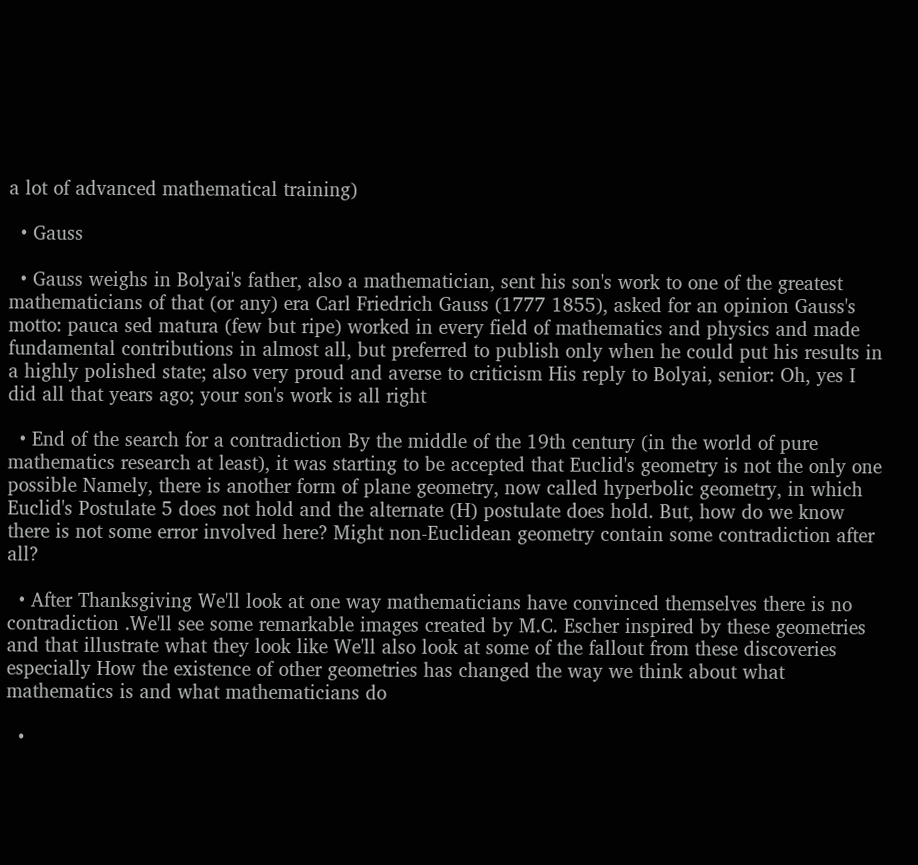a lot of advanced mathematical training)

  • Gauss

  • Gauss weighs in Bolyai's father, also a mathematician, sent his son's work to one of the greatest mathematicians of that (or any) era Carl Friedrich Gauss (1777 1855), asked for an opinion Gauss's motto: pauca sed matura (few but ripe) worked in every field of mathematics and physics and made fundamental contributions in almost all, but preferred to publish only when he could put his results in a highly polished state; also very proud and averse to criticism His reply to Bolyai, senior: Oh, yes I did all that years ago; your son's work is all right

  • End of the search for a contradiction By the middle of the 19th century (in the world of pure mathematics research at least), it was starting to be accepted that Euclid's geometry is not the only one possible Namely, there is another form of plane geometry, now called hyperbolic geometry, in which Euclid's Postulate 5 does not hold and the alternate (H) postulate does hold. But, how do we know there is not some error involved here? Might non-Euclidean geometry contain some contradiction after all?

  • After Thanksgiving We'll look at one way mathematicians have convinced themselves there is no contradiction .We'll see some remarkable images created by M.C. Escher inspired by these geometries and that illustrate what they look like We'll also look at some of the fallout from these discoveries especially How the existence of other geometries has changed the way we think about what mathematics is and what mathematicians do

  •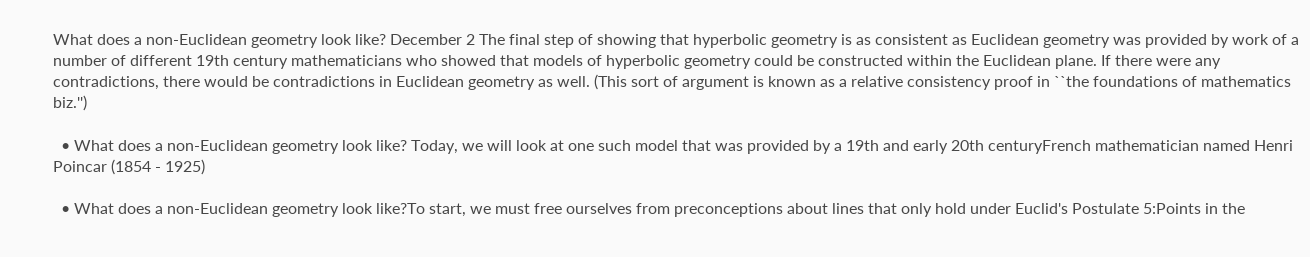What does a non-Euclidean geometry look like? December 2 The final step of showing that hyperbolic geometry is as consistent as Euclidean geometry was provided by work of a number of different 19th century mathematicians who showed that models of hyperbolic geometry could be constructed within the Euclidean plane. If there were any contradictions, there would be contradictions in Euclidean geometry as well. (This sort of argument is known as a relative consistency proof in ``the foundations of mathematics biz.'')

  • What does a non-Euclidean geometry look like? Today, we will look at one such model that was provided by a 19th and early 20th centuryFrench mathematician named Henri Poincar (1854 - 1925)

  • What does a non-Euclidean geometry look like?To start, we must free ourselves from preconceptions about lines that only hold under Euclid's Postulate 5:Points in the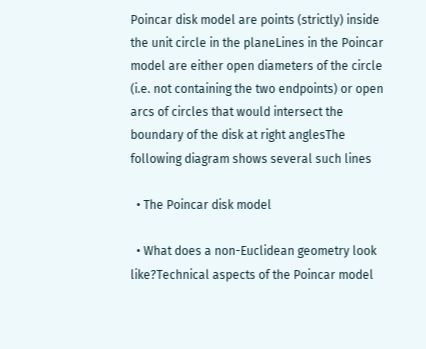Poincar disk model are points (strictly) inside the unit circle in the planeLines in the Poincar model are either open diameters of the circle (i.e. not containing the two endpoints) or open arcs of circles that would intersect the boundary of the disk at right anglesThe following diagram shows several such lines

  • The Poincar disk model

  • What does a non-Euclidean geometry look like?Technical aspects of the Poincar model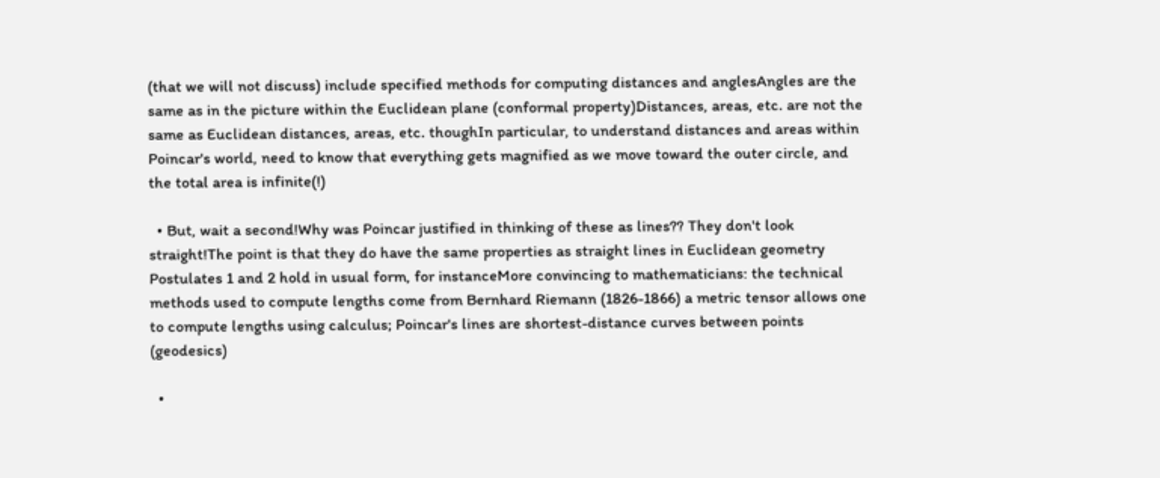(that we will not discuss) include specified methods for computing distances and anglesAngles are the same as in the picture within the Euclidean plane (conformal property)Distances, areas, etc. are not the same as Euclidean distances, areas, etc. thoughIn particular, to understand distances and areas within Poincar's world, need to know that everything gets magnified as we move toward the outer circle, and the total area is infinite(!)

  • But, wait a second!Why was Poincar justified in thinking of these as lines?? They don't look straight!The point is that they do have the same properties as straight lines in Euclidean geometry Postulates 1 and 2 hold in usual form, for instanceMore convincing to mathematicians: the technical methods used to compute lengths come from Bernhard Riemann (1826-1866) a metric tensor allows one to compute lengths using calculus; Poincar's lines are shortest-distance curves between points (geodesics)

  •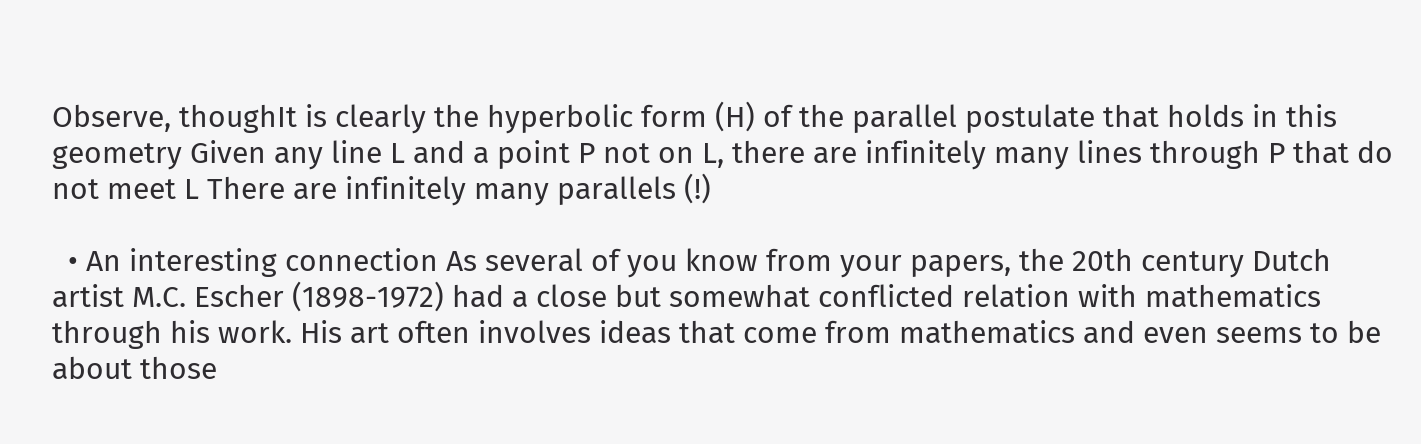Observe, thoughIt is clearly the hyperbolic form (H) of the parallel postulate that holds in this geometry Given any line L and a point P not on L, there are infinitely many lines through P that do not meet L There are infinitely many parallels (!)

  • An interesting connection As several of you know from your papers, the 20th century Dutch artist M.C. Escher (1898-1972) had a close but somewhat conflicted relation with mathematics through his work. His art often involves ideas that come from mathematics and even seems to be about those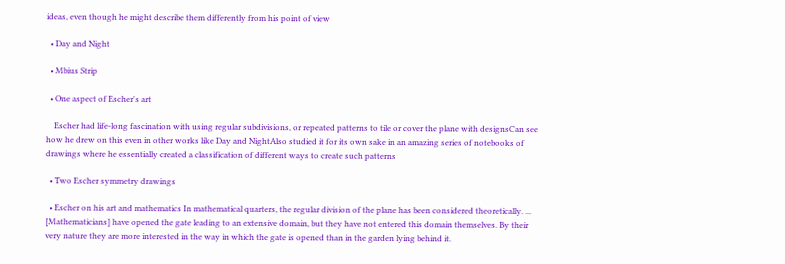ideas, even though he might describe them differently from his point of view

  • Day and Night

  • Mbius Strip

  • One aspect of Escher's art

    Escher had life-long fascination with using regular subdivisions, or repeated patterns to tile or cover the plane with designsCan see how he drew on this even in other works like Day and NightAlso studied it for its own sake in an amazing series of notebooks of drawings where he essentially created a classification of different ways to create such patterns

  • Two Escher symmetry drawings

  • Escher on his art and mathematics In mathematical quarters, the regular division of the plane has been considered theoretically. ... [Mathematicians] have opened the gate leading to an extensive domain, but they have not entered this domain themselves. By their very nature they are more interested in the way in which the gate is opened than in the garden lying behind it.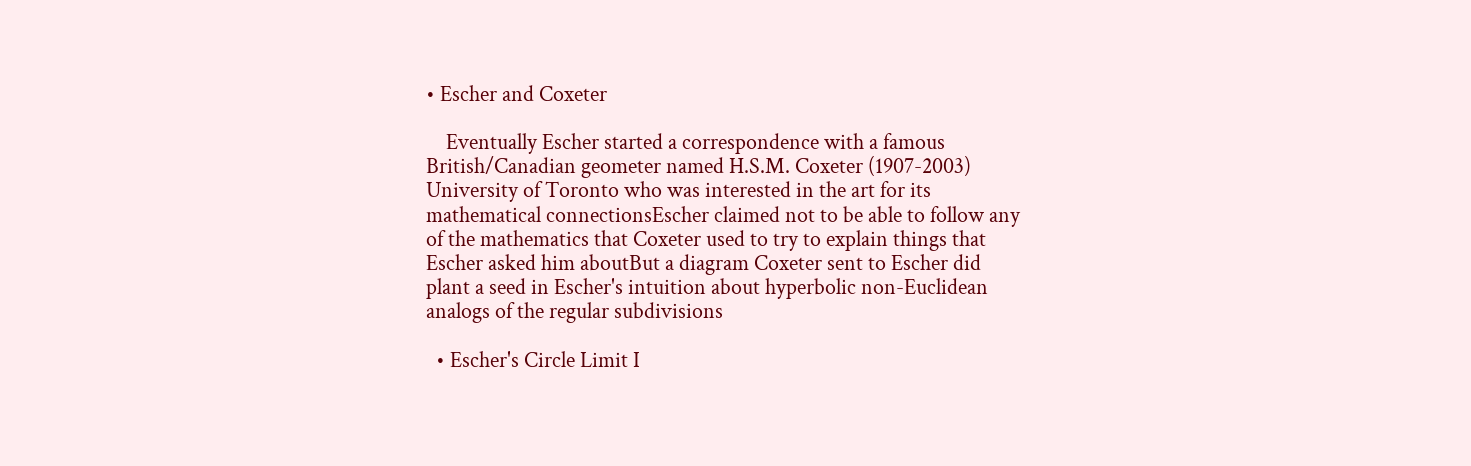• Escher and Coxeter

    Eventually Escher started a correspondence with a famous British/Canadian geometer named H.S.M. Coxeter (1907-2003) University of Toronto who was interested in the art for its mathematical connectionsEscher claimed not to be able to follow any of the mathematics that Coxeter used to try to explain things that Escher asked him aboutBut a diagram Coxeter sent to Escher did plant a seed in Escher's intuition about hyperbolic non-Euclidean analogs of the regular subdivisions

  • Escher's Circle Limit I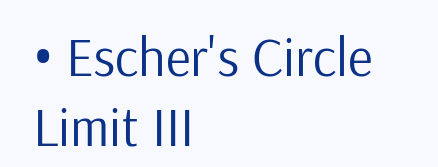• Escher's Circle Limit III